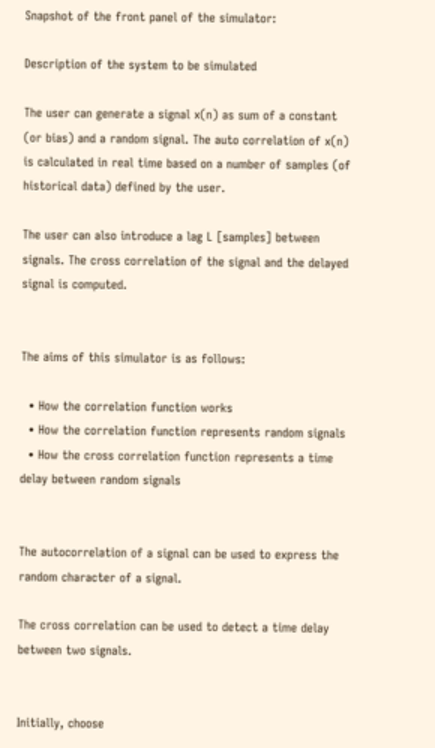Snapshot of the front panel of the simulator:

Description of the system to be simulated

The user can generate a signal x(n) as sum of a constant (or bias) and a random signal. The auto correlation of x(n) is calculated in real time based on a number of samples (of historical data) defined by the user.

The user can also introduce a lag L [samples] between signals. The cross correlation of the signal and the delayed signal is computed.


The aims of this simulator is as follows:

  • How the correlation function works
  • How the correlation function represents random signals
  • How the cross correlation function represents a time delay between random signals


The autocorrelation of a signal can be used to express the random character of a signal.

The cross correlation can be used to detect a time delay between two signals.


Initially, choose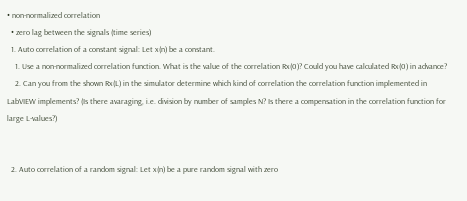• non-normalized correlation
  • zero lag between the signals (time series)
  1. Auto correlation of a constant signal: Let x(n) be a constant.
    1. Use a non-normalized correlation function. What is the value of the correlation Rx(0)? Could you have calculated Rx(0) in advance?
    2. Can you from the shown Rx(L) in the simulator determine which kind of correlation the correlation function implemented in LabVIEW implements? (Is there avaraging, i.e. division by number of samples N? Is there a compensation in the correlation function for large L-values?)


  2. Auto correlation of a random signal: Let x(n) be a pure random signal with zero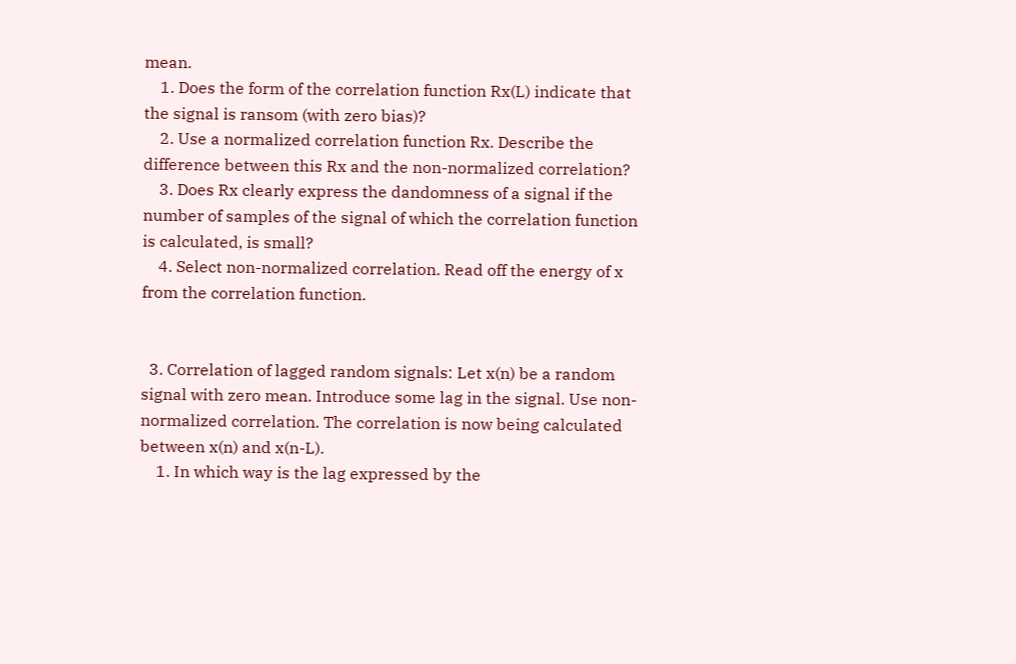mean.
    1. Does the form of the correlation function Rx(L) indicate that the signal is ransom (with zero bias)?
    2. Use a normalized correlation function Rx. Describe the difference between this Rx and the non-normalized correlation?
    3. Does Rx clearly express the dandomness of a signal if the number of samples of the signal of which the correlation function is calculated, is small?
    4. Select non-normalized correlation. Read off the energy of x from the correlation function.


  3. Correlation of lagged random signals: Let x(n) be a random signal with zero mean. Introduce some lag in the signal. Use non-normalized correlation. The correlation is now being calculated between x(n) and x(n-L).
    1. In which way is the lag expressed by the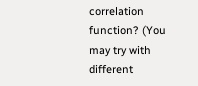correlation function? (You may try with different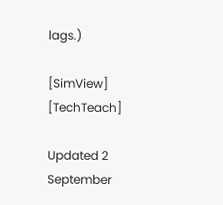lags.)

[SimView] [TechTeach]

Updated 2 September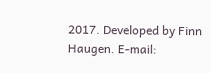2017. Developed by Finn Haugen. E-mail: